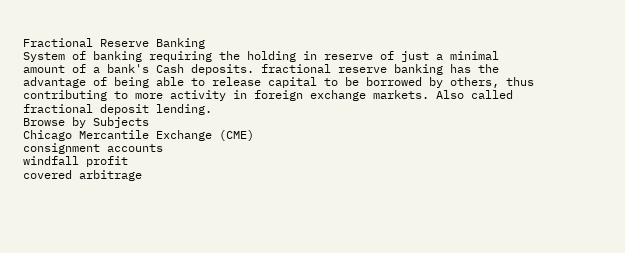Fractional Reserve Banking
System of banking requiring the holding in reserve of just a minimal amount of a bank's Cash deposits. fractional reserve banking has the advantage of being able to release capital to be borrowed by others, thus contributing to more activity in foreign exchange markets. Also called fractional deposit lending.
Browse by Subjects
Chicago Mercantile Exchange (CME)
consignment accounts
windfall profit
covered arbitrage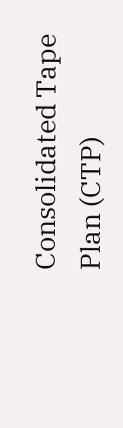Consolidated Tape Plan (CTP)